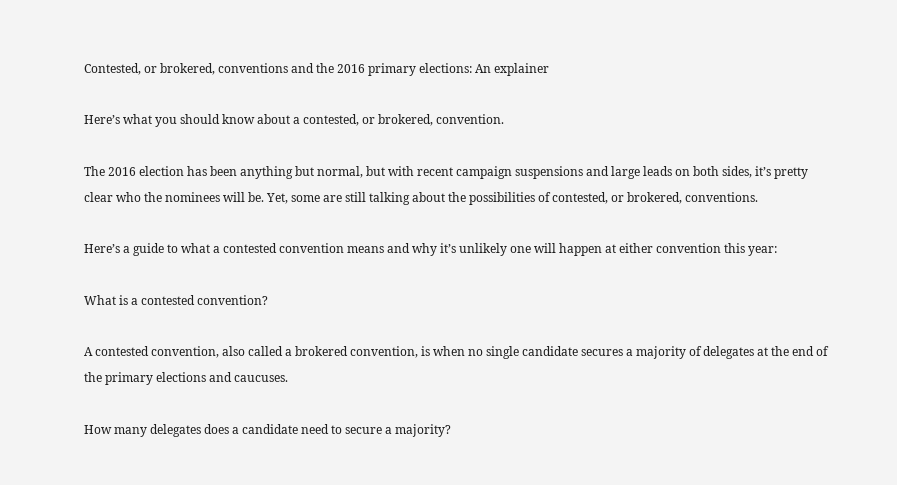Contested, or brokered, conventions and the 2016 primary elections: An explainer

Here’s what you should know about a contested, or brokered, convention.

The 2016 election has been anything but normal, but with recent campaign suspensions and large leads on both sides, it’s pretty clear who the nominees will be. Yet, some are still talking about the possibilities of contested, or brokered, conventions.

Here’s a guide to what a contested convention means and why it’s unlikely one will happen at either convention this year:

What is a contested convention?

A contested convention, also called a brokered convention, is when no single candidate secures a majority of delegates at the end of the primary elections and caucuses.

How many delegates does a candidate need to secure a majority?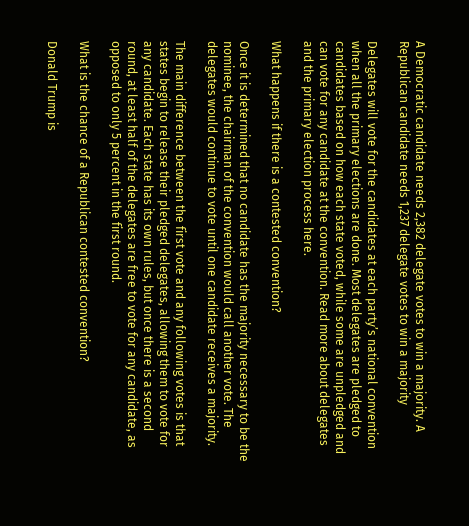A Democratic candidate needs 2,382 delegate votes to win a majority. A Republican candidate needs 1,237 delegate votes to win a majority

Delegates will vote for the candidates at each party’s national convention when all the primary elections are done. Most delegates are pledged to candidates based on how each state voted, while some are unpledged and can vote for any candidate at the convention. Read more about delegates and the primary election process here.

What happens if there is a contested convention?

Once it is determined that no candidate has the majority necessary to be the nominee, the chairman of the convention would call another vote. The delegates would continue to vote until one candidate receives a majority.

The main difference between the first vote and any following votes is that states begin to release their pledged delegates, allowing them to vote for any candidate. Each state has its own rules, but once there is a second round, at least half of the delegates are free to vote for any candidate, as opposed to only 5 percent in the first round.

What is the chance of a Republican contested convention?

Donald Trump is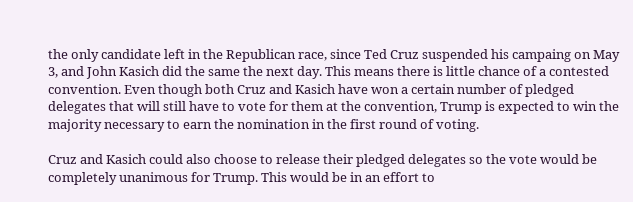the only candidate left in the Republican race, since Ted Cruz suspended his campaing on May 3, and John Kasich did the same the next day. This means there is little chance of a contested convention. Even though both Cruz and Kasich have won a certain number of pledged delegates that will still have to vote for them at the convention, Trump is expected to win the majority necessary to earn the nomination in the first round of voting.

Cruz and Kasich could also choose to release their pledged delegates so the vote would be completely unanimous for Trump. This would be in an effort to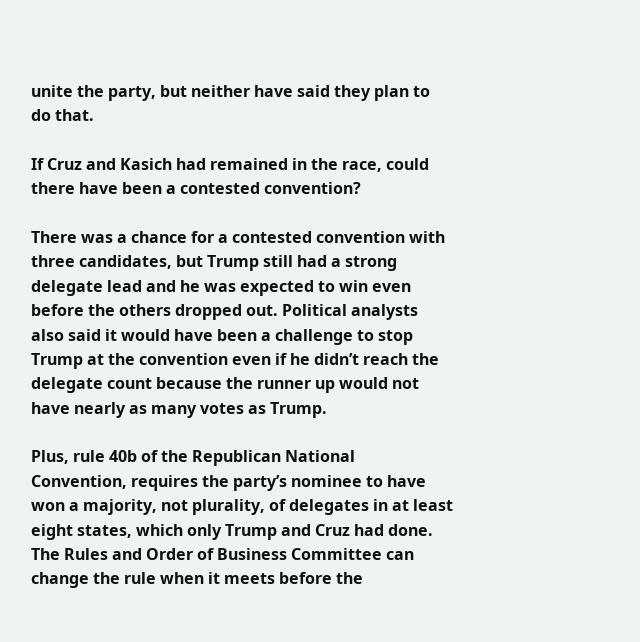unite the party, but neither have said they plan to do that.

If Cruz and Kasich had remained in the race, could there have been a contested convention?

There was a chance for a contested convention with three candidates, but Trump still had a strong delegate lead and he was expected to win even before the others dropped out. Political analysts also said it would have been a challenge to stop Trump at the convention even if he didn’t reach the delegate count because the runner up would not have nearly as many votes as Trump.

Plus, rule 40b of the Republican National Convention, requires the party’s nominee to have won a majority, not plurality, of delegates in at least eight states, which only Trump and Cruz had done. The Rules and Order of Business Committee can change the rule when it meets before the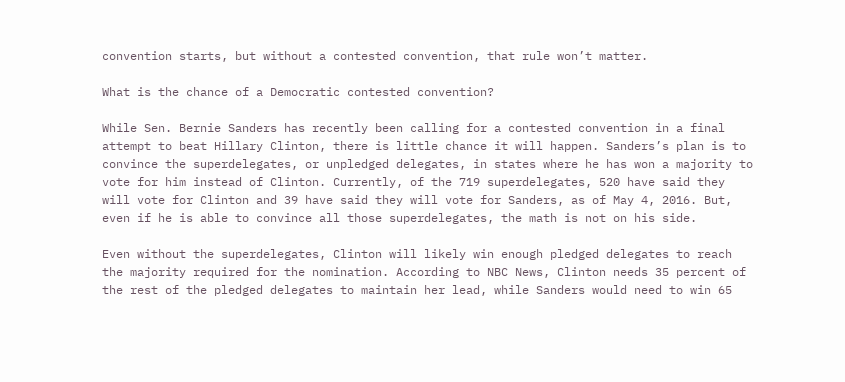convention starts, but without a contested convention, that rule won’t matter.

What is the chance of a Democratic contested convention?

While Sen. Bernie Sanders has recently been calling for a contested convention in a final attempt to beat Hillary Clinton, there is little chance it will happen. Sanders’s plan is to convince the superdelegates, or unpledged delegates, in states where he has won a majority to vote for him instead of Clinton. Currently, of the 719 superdelegates, 520 have said they will vote for Clinton and 39 have said they will vote for Sanders, as of May 4, 2016. But, even if he is able to convince all those superdelegates, the math is not on his side.

Even without the superdelegates, Clinton will likely win enough pledged delegates to reach the majority required for the nomination. According to NBC News, Clinton needs 35 percent of the rest of the pledged delegates to maintain her lead, while Sanders would need to win 65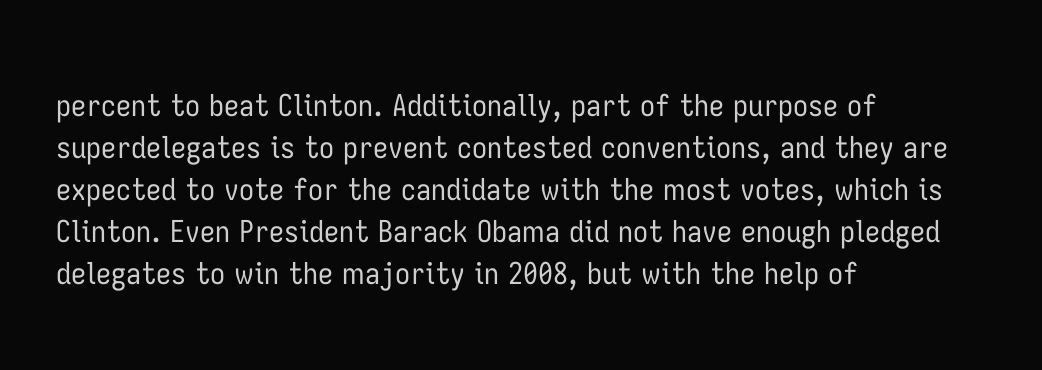percent to beat Clinton. Additionally, part of the purpose of superdelegates is to prevent contested conventions, and they are expected to vote for the candidate with the most votes, which is Clinton. Even President Barack Obama did not have enough pledged delegates to win the majority in 2008, but with the help of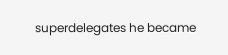superdelegates he became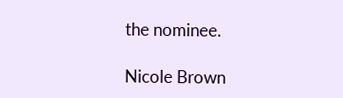the nominee.

Nicole Brown